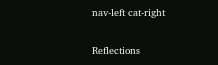nav-left cat-right

Reflections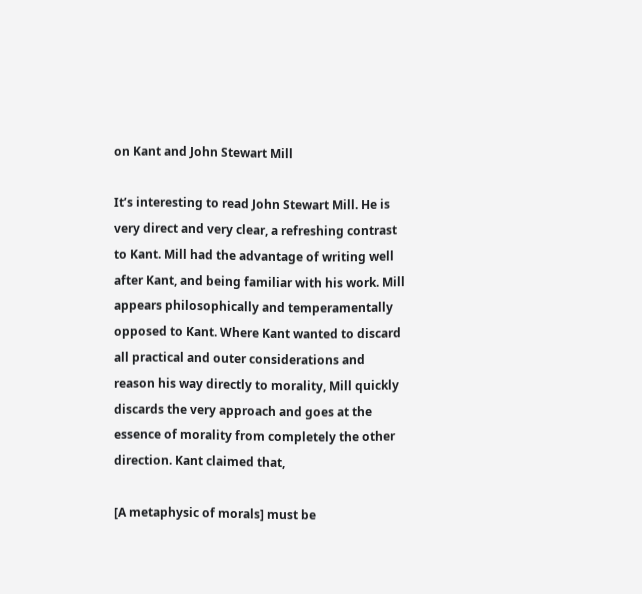on Kant and John Stewart Mill

It’s interesting to read John Stewart Mill. He is very direct and very clear, a refreshing contrast to Kant. Mill had the advantage of writing well after Kant, and being familiar with his work. Mill appears philosophically and temperamentally opposed to Kant. Where Kant wanted to discard all practical and outer considerations and reason his way directly to morality, Mill quickly discards the very approach and goes at the essence of morality from completely the other direction. Kant claimed that,

[A metaphysic of morals] must be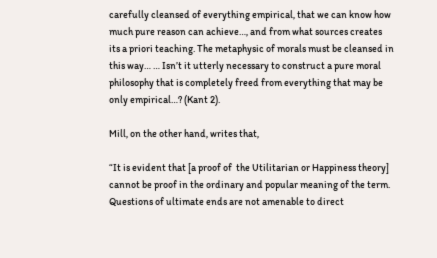carefully cleansed of everything empirical, that we can know how much pure reason can achieve…, and from what sources creates its a priori teaching. The metaphysic of morals must be cleansed in this way… … Isn’t it utterly necessary to construct a pure moral philosophy that is completely freed from everything that may be only empirical…? (Kant 2).

Mill, on the other hand, writes that,

“It is evident that [a proof of  the Utilitarian or Happiness theory] cannot be proof in the ordinary and popular meaning of the term. Questions of ultimate ends are not amenable to direct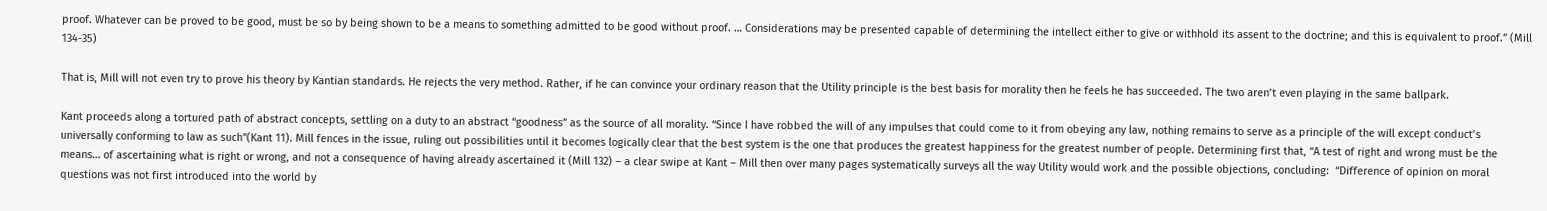proof. Whatever can be proved to be good, must be so by being shown to be a means to something admitted to be good without proof. … Considerations may be presented capable of determining the intellect either to give or withhold its assent to the doctrine; and this is equivalent to proof.” (Mill 134-35)

That is, Mill will not even try to prove his theory by Kantian standards. He rejects the very method. Rather, if he can convince your ordinary reason that the Utility principle is the best basis for morality then he feels he has succeeded. The two aren’t even playing in the same ballpark.

Kant proceeds along a tortured path of abstract concepts, settling on a duty to an abstract “goodness” as the source of all morality. “Since I have robbed the will of any impulses that could come to it from obeying any law, nothing remains to serve as a principle of the will except conduct’s universally conforming to law as such”(Kant 11). Mill fences in the issue, ruling out possibilities until it becomes logically clear that the best system is the one that produces the greatest happiness for the greatest number of people. Determining first that, “A test of right and wrong must be the means… of ascertaining what is right or wrong, and not a consequence of having already ascertained it (Mill 132) – a clear swipe at Kant – Mill then over many pages systematically surveys all the way Utility would work and the possible objections, concluding:  “Difference of opinion on moral questions was not first introduced into the world by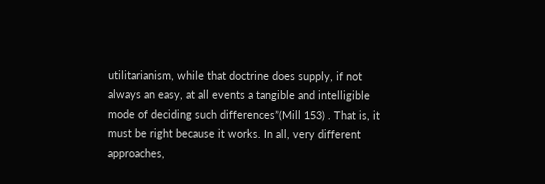utilitarianism, while that doctrine does supply, if not always an easy, at all events a tangible and intelligible mode of deciding such differences”(Mill 153) . That is, it must be right because it works. In all, very different approaches,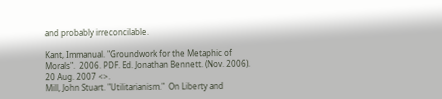and probably irreconcilable.

Kant, Immanual. "Groundwork for the Metaphic of Morals".  2006. PDF. Ed. Jonathan Bennett. (Nov. 2006). 20 Aug. 2007 <>.
Mill, John Stuart. "Utilitarianism."  On Liberty and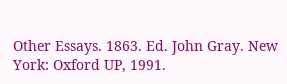Other Essays. 1863. Ed. John Gray. New York: Oxford UP, 1991.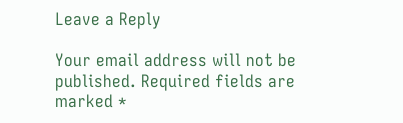Leave a Reply

Your email address will not be published. Required fields are marked *